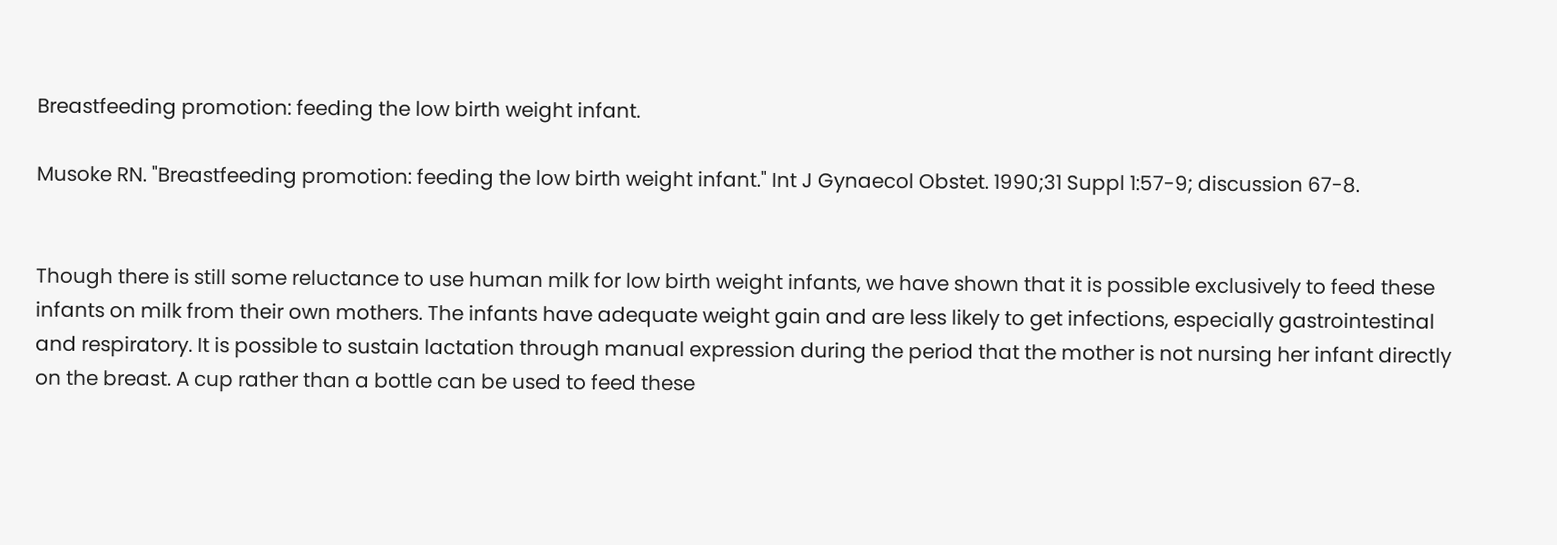Breastfeeding promotion: feeding the low birth weight infant.

Musoke RN. "Breastfeeding promotion: feeding the low birth weight infant." Int J Gynaecol Obstet. 1990;31 Suppl 1:57-9; discussion 67-8.


Though there is still some reluctance to use human milk for low birth weight infants, we have shown that it is possible exclusively to feed these infants on milk from their own mothers. The infants have adequate weight gain and are less likely to get infections, especially gastrointestinal and respiratory. It is possible to sustain lactation through manual expression during the period that the mother is not nursing her infant directly on the breast. A cup rather than a bottle can be used to feed these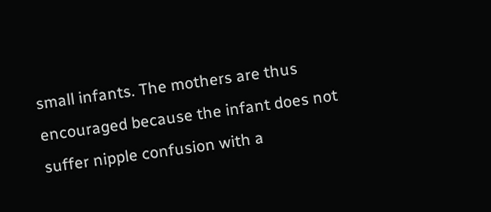small infants. The mothers are thus encouraged because the infant does not suffer nipple confusion with a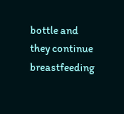bottle and they continue breastfeeding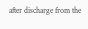after discharge from the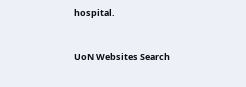hospital.



UoN Websites Search